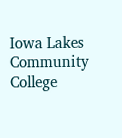Iowa Lakes Community College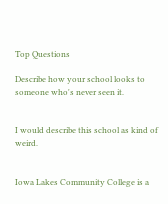Top Questions

Describe how your school looks to someone who's never seen it.


I would describe this school as kind of weird.


Iowa Lakes Community College is a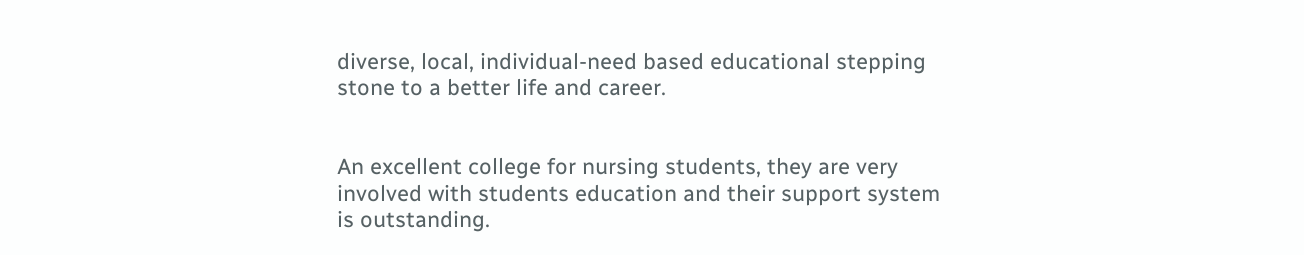diverse, local, individual-need based educational stepping stone to a better life and career.


An excellent college for nursing students, they are very involved with students education and their support system is outstanding.